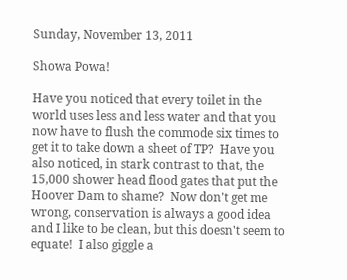Sunday, November 13, 2011

Showa Powa!

Have you noticed that every toilet in the world uses less and less water and that you now have to flush the commode six times to get it to take down a sheet of TP?  Have you also noticed, in stark contrast to that, the 15,000 shower head flood gates that put the Hoover Dam to shame?  Now don't get me wrong, conservation is always a good idea and I like to be clean, but this doesn't seem to equate!  I also giggle a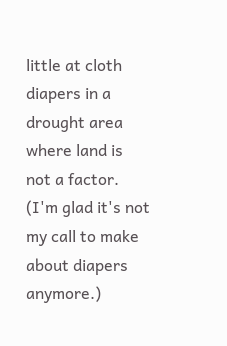little at cloth diapers in a drought area where land is not a factor.  (I'm glad it's not my call to make about diapers anymore.)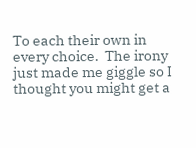To each their own in every choice.  The irony just made me giggle so I thought you might get a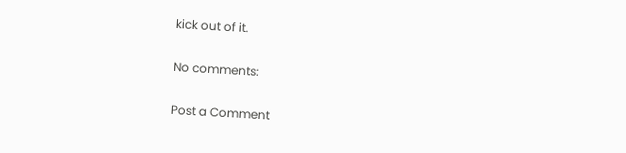kick out of it.

No comments:

Post a Comment